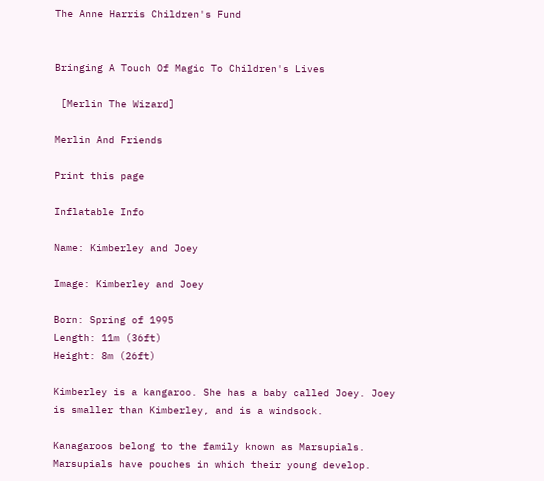The Anne Harris Children's Fund


Bringing A Touch Of Magic To Children's Lives

 [Merlin The Wizard]

Merlin And Friends

Print this page

Inflatable Info

Name: Kimberley and Joey

Image: Kimberley and Joey

Born: Spring of 1995
Length: 11m (36ft)
Height: 8m (26ft)

Kimberley is a kangaroo. She has a baby called Joey. Joey is smaller than Kimberley, and is a windsock.

Kanagaroos belong to the family known as Marsupials. Marsupials have pouches in which their young develop.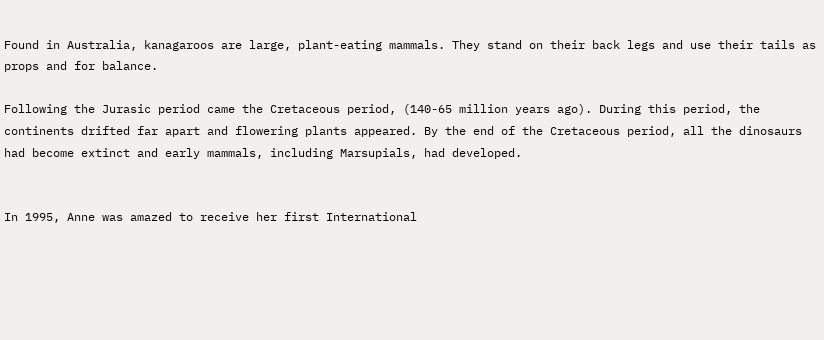Found in Australia, kanagaroos are large, plant-eating mammals. They stand on their back legs and use their tails as props and for balance.

Following the Jurasic period came the Cretaceous period, (140-65 million years ago). During this period, the continents drifted far apart and flowering plants appeared. By the end of the Cretaceous period, all the dinosaurs had become extinct and early mammals, including Marsupials, had developed.


In 1995, Anne was amazed to receive her first International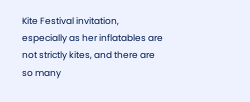Kite Festival invitation, especially as her inflatables are not strictly kites, and there are so many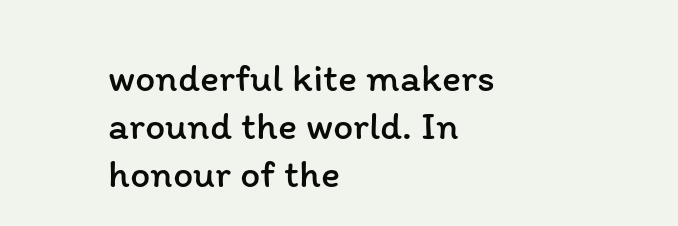wonderful kite makers around the world. In honour of the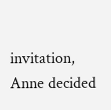invitation, Anne decided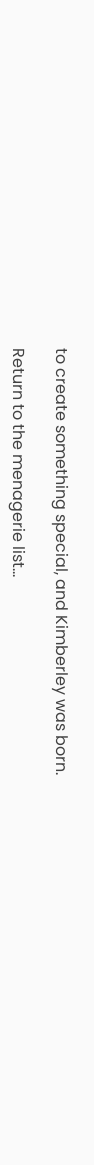to create something special, and Kimberley was born.

Return to the menagerie list...